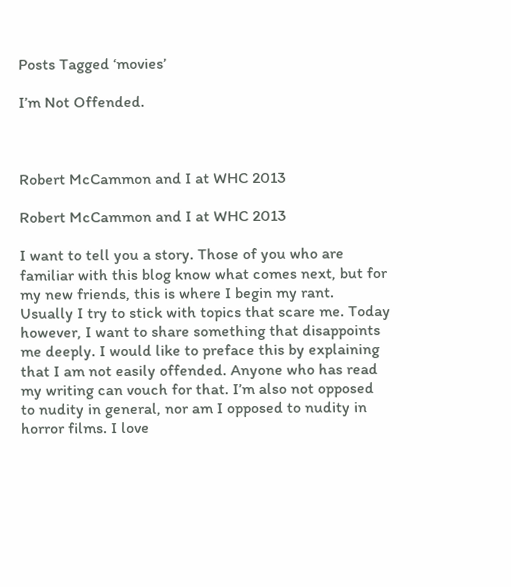Posts Tagged ‘movies’

I’m Not Offended.



Robert McCammon and I at WHC 2013

Robert McCammon and I at WHC 2013

I want to tell you a story. Those of you who are familiar with this blog know what comes next, but for my new friends, this is where I begin my rant. Usually I try to stick with topics that scare me. Today however, I want to share something that disappoints me deeply. I would like to preface this by explaining that I am not easily offended. Anyone who has read my writing can vouch for that. I’m also not opposed to nudity in general, nor am I opposed to nudity in horror films. I love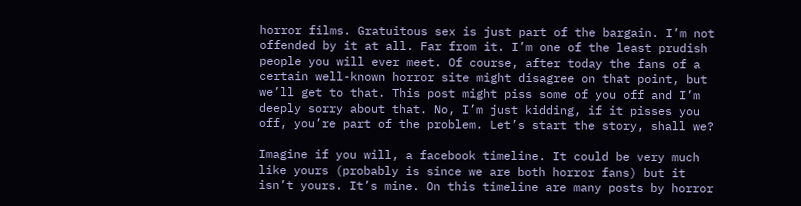horror films. Gratuitous sex is just part of the bargain. I’m not offended by it at all. Far from it. I’m one of the least prudish people you will ever meet. Of course, after today the fans of a certain well-known horror site might disagree on that point, but we’ll get to that. This post might piss some of you off and I’m deeply sorry about that. No, I’m just kidding, if it pisses you off, you’re part of the problem. Let’s start the story, shall we?

Imagine if you will, a facebook timeline. It could be very much like yours (probably is since we are both horror fans) but it isn’t yours. It’s mine. On this timeline are many posts by horror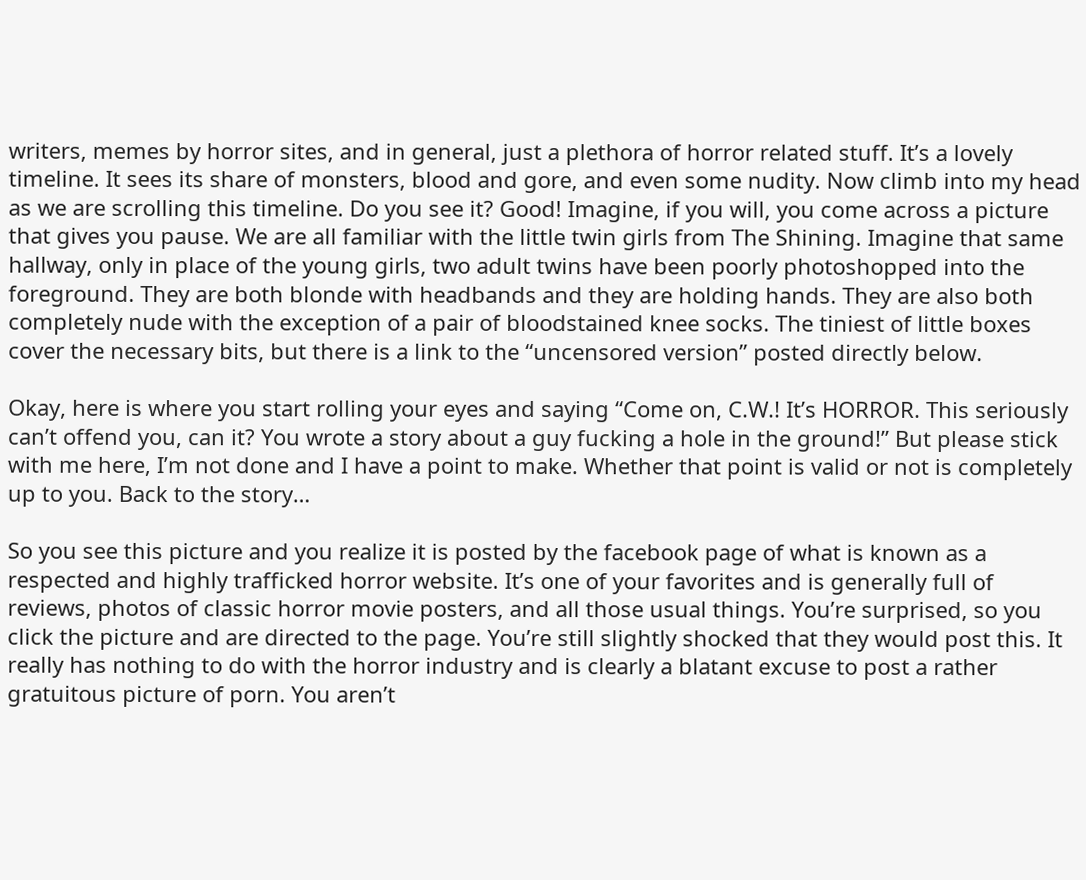writers, memes by horror sites, and in general, just a plethora of horror related stuff. It’s a lovely timeline. It sees its share of monsters, blood and gore, and even some nudity. Now climb into my head as we are scrolling this timeline. Do you see it? Good! Imagine, if you will, you come across a picture that gives you pause. We are all familiar with the little twin girls from The Shining. Imagine that same hallway, only in place of the young girls, two adult twins have been poorly photoshopped into the foreground. They are both blonde with headbands and they are holding hands. They are also both completely nude with the exception of a pair of bloodstained knee socks. The tiniest of little boxes cover the necessary bits, but there is a link to the “uncensored version” posted directly below.

Okay, here is where you start rolling your eyes and saying “Come on, C.W.! It’s HORROR. This seriously can’t offend you, can it? You wrote a story about a guy fucking a hole in the ground!” But please stick with me here, I’m not done and I have a point to make. Whether that point is valid or not is completely up to you. Back to the story…

So you see this picture and you realize it is posted by the facebook page of what is known as a respected and highly trafficked horror website. It’s one of your favorites and is generally full of reviews, photos of classic horror movie posters, and all those usual things. You’re surprised, so you click the picture and are directed to the page. You’re still slightly shocked that they would post this. It really has nothing to do with the horror industry and is clearly a blatant excuse to post a rather gratuitous picture of porn. You aren’t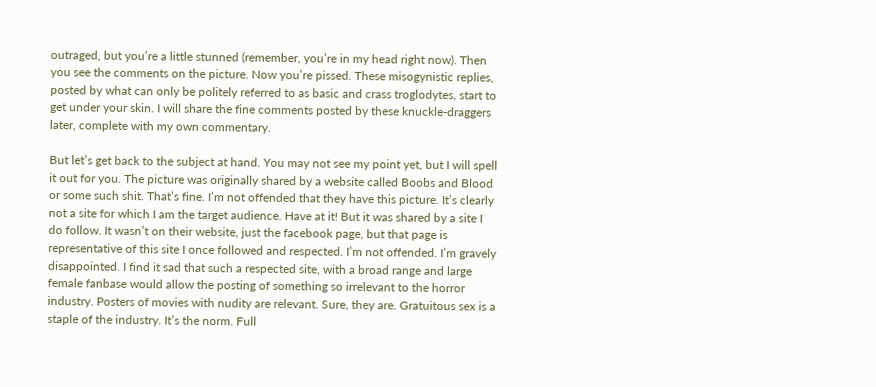outraged, but you’re a little stunned (remember, you’re in my head right now). Then you see the comments on the picture. Now you’re pissed. These misogynistic replies, posted by what can only be politely referred to as basic and crass troglodytes, start to get under your skin. I will share the fine comments posted by these knuckle-draggers later, complete with my own commentary.

But let’s get back to the subject at hand. You may not see my point yet, but I will spell it out for you. The picture was originally shared by a website called Boobs and Blood or some such shit. That’s fine. I’m not offended that they have this picture. It’s clearly not a site for which I am the target audience. Have at it! But it was shared by a site I do follow. It wasn’t on their website, just the facebook page, but that page is representative of this site I once followed and respected. I’m not offended. I’m gravely disappointed. I find it sad that such a respected site, with a broad range and large female fanbase would allow the posting of something so irrelevant to the horror industry. Posters of movies with nudity are relevant. Sure, they are. Gratuitous sex is a staple of the industry. It’s the norm. Full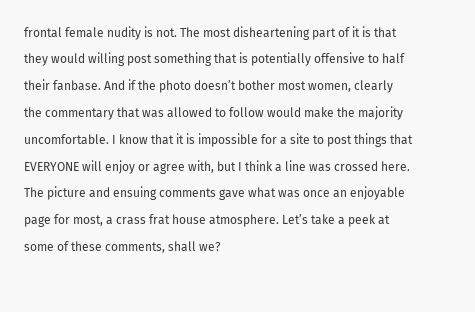frontal female nudity is not. The most disheartening part of it is that they would willing post something that is potentially offensive to half their fanbase. And if the photo doesn’t bother most women, clearly the commentary that was allowed to follow would make the majority uncomfortable. I know that it is impossible for a site to post things that EVERYONE will enjoy or agree with, but I think a line was crossed here. The picture and ensuing comments gave what was once an enjoyable page for most, a crass frat house atmosphere. Let’s take a peek at some of these comments, shall we?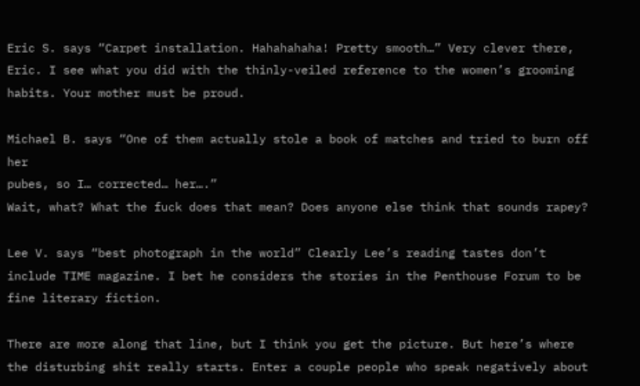Eric S. says “Carpet installation. Hahahahaha! Pretty smooth…” Very clever there, Eric. I see what you did with the thinly-veiled reference to the women’s grooming habits. Your mother must be proud.

Michael B. says “One of them actually stole a book of matches and tried to burn off her
pubes, so I… corrected… her….”
Wait, what? What the fuck does that mean? Does anyone else think that sounds rapey?

Lee V. says “best photograph in the world” Clearly Lee’s reading tastes don’t include TIME magazine. I bet he considers the stories in the Penthouse Forum to be fine literary fiction.

There are more along that line, but I think you get the picture. But here’s where the disturbing shit really starts. Enter a couple people who speak negatively about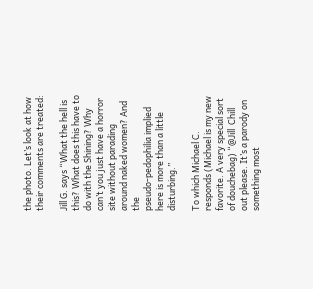the photo. Let’s look at how their comments are treated:

Jill G. says “What the hell is this? What does this have to do with the Shining? Why
can’t you just have a horror site without parading around naked women? And the
pseudo-pedophilia implied here is more than a little disturbing.”

To which Michael C. responds (Michael is my new favorite. A very special sort of douchebag) “@Jill  Chill out please. It’s a parody on something most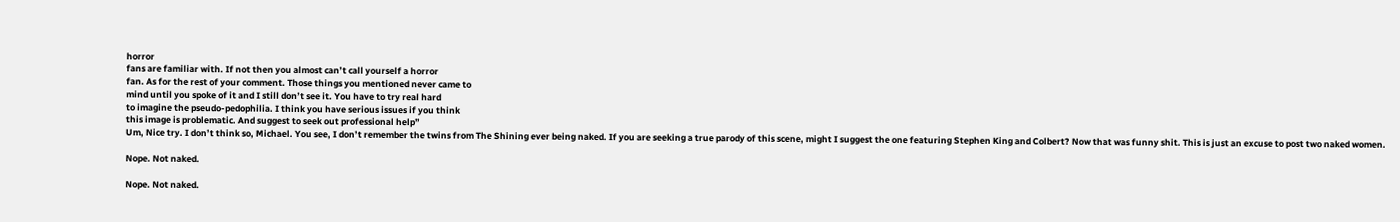horror
fans are familiar with. If not then you almost can’t call yourself a horror
fan. As for the rest of your comment. Those things you mentioned never came to
mind until you spoke of it and I still don’t see it. You have to try real hard
to imagine the pseudo-pedophilia. I think you have serious issues if you think
this image is problematic. And suggest to seek out professional help”
Um, Nice try. I don’t think so, Michael. You see, I don’t remember the twins from The Shining ever being naked. If you are seeking a true parody of this scene, might I suggest the one featuring Stephen King and Colbert? Now that was funny shit. This is just an excuse to post two naked women.

Nope. Not naked.

Nope. Not naked.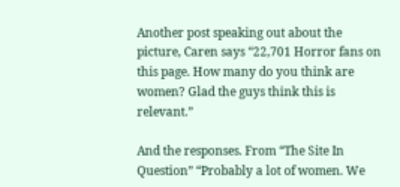Another post speaking out about the picture, Caren says “22,701 Horror fans on this page. How many do you think are women? Glad the guys think this is relevant.”

And the responses. From “The Site In Question” “Probably a lot of women. We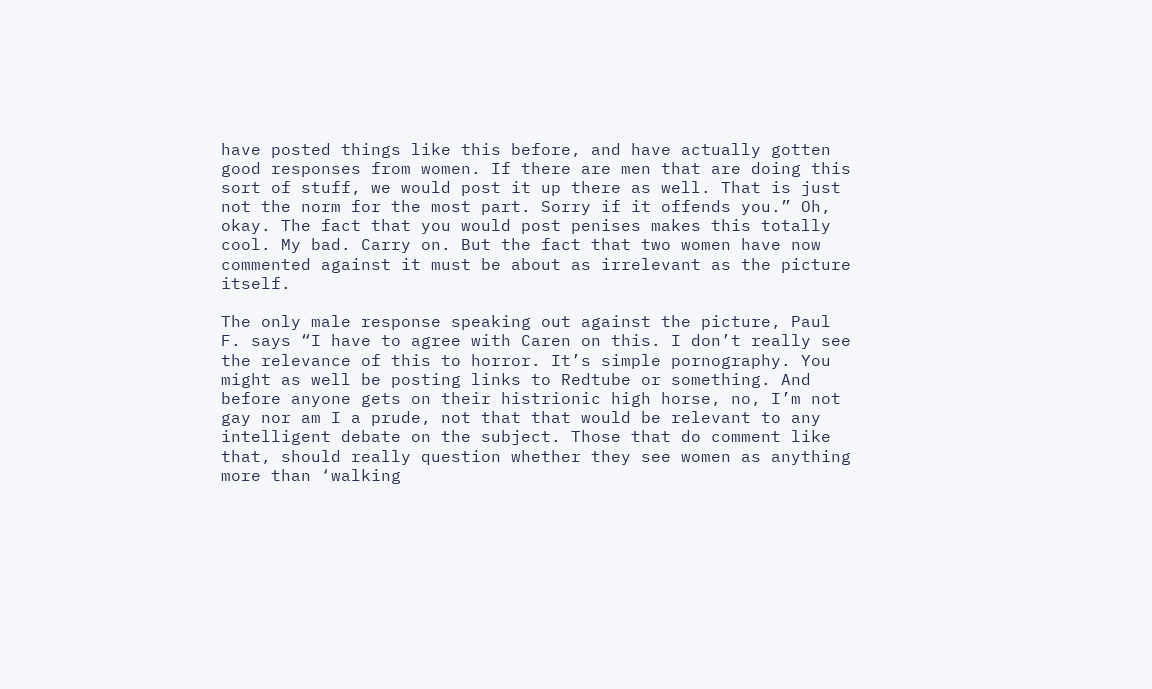have posted things like this before, and have actually gotten good responses from women. If there are men that are doing this sort of stuff, we would post it up there as well. That is just not the norm for the most part. Sorry if it offends you.” Oh, okay. The fact that you would post penises makes this totally cool. My bad. Carry on. But the fact that two women have now commented against it must be about as irrelevant as the picture itself.

The only male response speaking out against the picture, Paul F. says “I have to agree with Caren on this. I don’t really see the relevance of this to horror. It’s simple pornography. You might as well be posting links to Redtube or something. And before anyone gets on their histrionic high horse, no, I’m not gay nor am I a prude, not that that would be relevant to any intelligent debate on the subject. Those that do comment like that, should really question whether they see women as anything more than ‘walking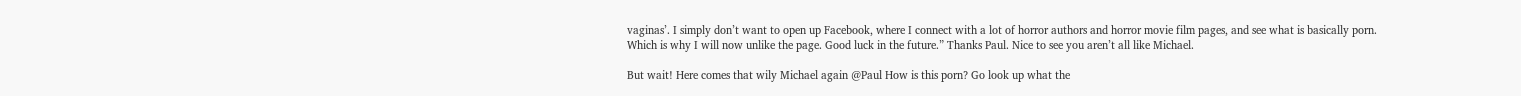vaginas’. I simply don’t want to open up Facebook, where I connect with a lot of horror authors and horror movie film pages, and see what is basically porn. Which is why I will now unlike the page. Good luck in the future.” Thanks Paul. Nice to see you aren’t all like Michael.

But wait! Here comes that wily Michael again @Paul How is this porn? Go look up what the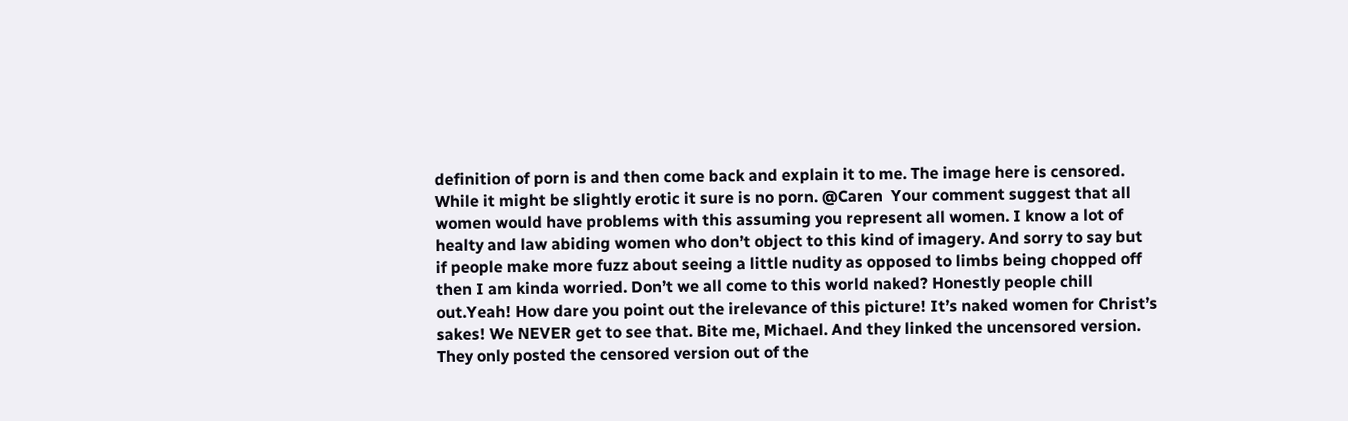definition of porn is and then come back and explain it to me. The image here is censored. While it might be slightly erotic it sure is no porn. @Caren  Your comment suggest that all women would have problems with this assuming you represent all women. I know a lot of healty and law abiding women who don’t object to this kind of imagery. And sorry to say but if people make more fuzz about seeing a little nudity as opposed to limbs being chopped off then I am kinda worried. Don’t we all come to this world naked? Honestly people chill out.Yeah! How dare you point out the irelevance of this picture! It’s naked women for Christ’s sakes! We NEVER get to see that. Bite me, Michael. And they linked the uncensored version. They only posted the censored version out of the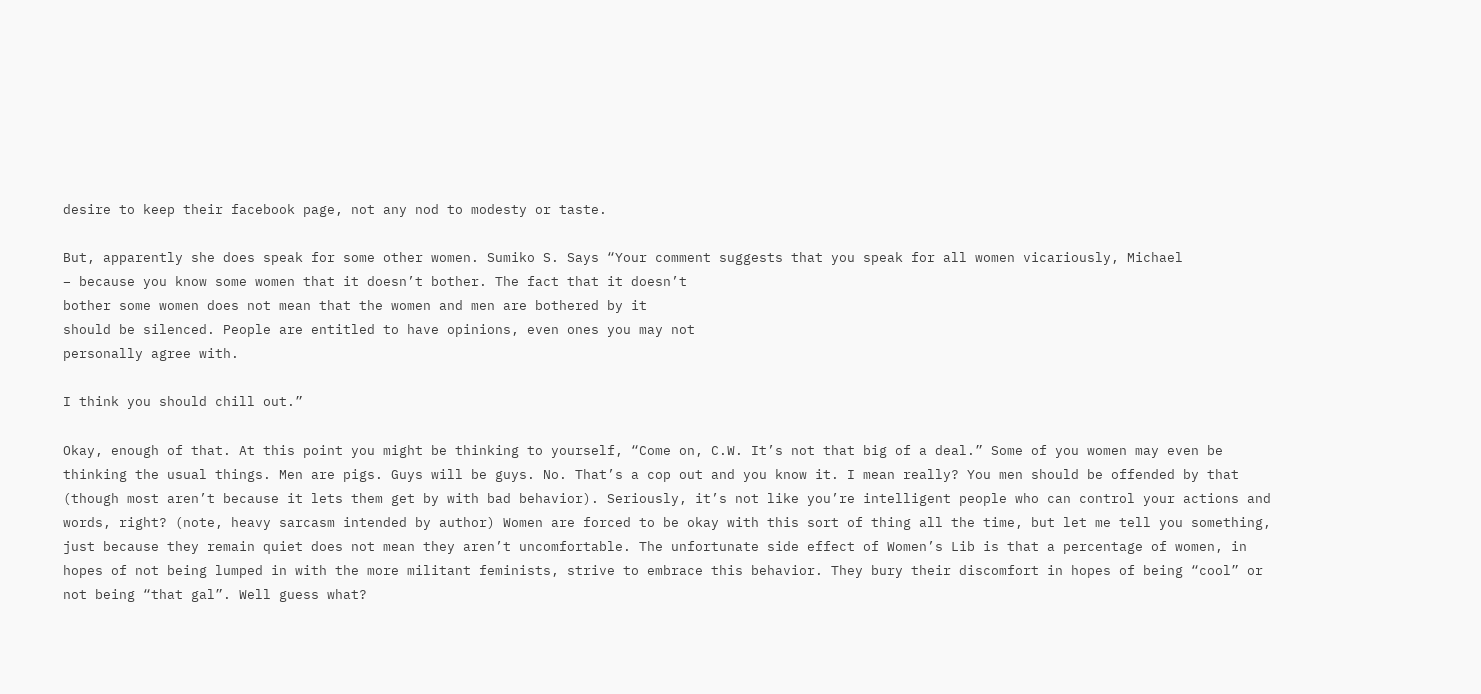desire to keep their facebook page, not any nod to modesty or taste.

But, apparently she does speak for some other women. Sumiko S. Says “Your comment suggests that you speak for all women vicariously, Michael
– because you know some women that it doesn’t bother. The fact that it doesn’t
bother some women does not mean that the women and men are bothered by it
should be silenced. People are entitled to have opinions, even ones you may not
personally agree with.

I think you should chill out.”

Okay, enough of that. At this point you might be thinking to yourself, “Come on, C.W. It’s not that big of a deal.” Some of you women may even be thinking the usual things. Men are pigs. Guys will be guys. No. That’s a cop out and you know it. I mean really? You men should be offended by that (though most aren’t because it lets them get by with bad behavior). Seriously, it’s not like you’re intelligent people who can control your actions and words, right? (note, heavy sarcasm intended by author) Women are forced to be okay with this sort of thing all the time, but let me tell you something, just because they remain quiet does not mean they aren’t uncomfortable. The unfortunate side effect of Women’s Lib is that a percentage of women, in hopes of not being lumped in with the more militant feminists, strive to embrace this behavior. They bury their discomfort in hopes of being “cool” or not being “that gal”. Well guess what?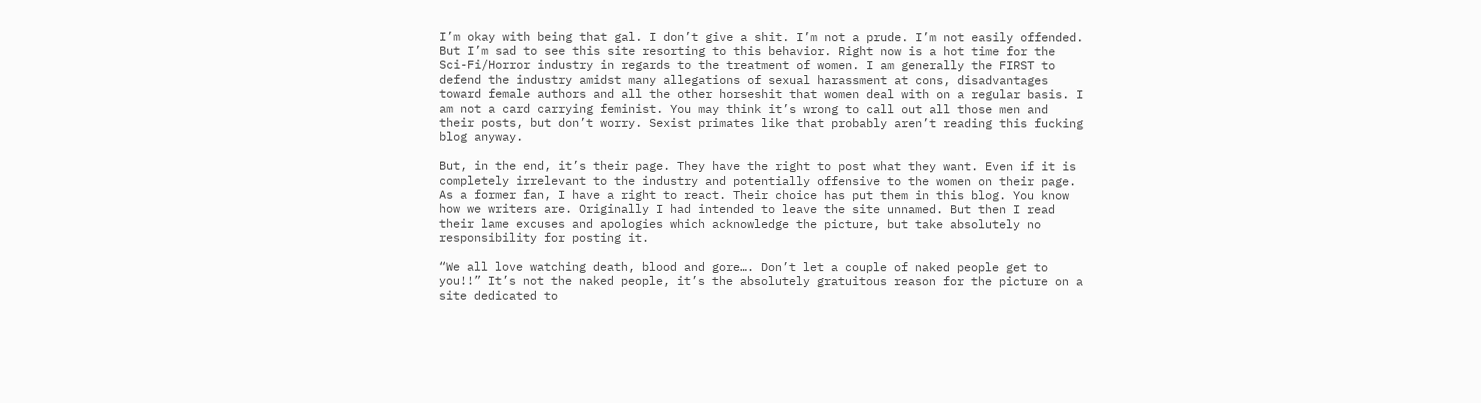I’m okay with being that gal. I don’t give a shit. I’m not a prude. I’m not easily offended. But I’m sad to see this site resorting to this behavior. Right now is a hot time for the Sci-Fi/Horror industry in regards to the treatment of women. I am generally the FIRST to defend the industry amidst many allegations of sexual harassment at cons, disadvantages toward female authors and all the other horseshit that women deal with on a regular basis. I am not a card carrying feminist. You may think it’s wrong to call out all those men and their posts, but don’t worry. Sexist primates like that probably aren’t reading this fucking blog anyway.

But, in the end, it’s their page. They have the right to post what they want. Even if it is completely irrelevant to the industry and potentially offensive to the women on their page. As a former fan, I have a right to react. Their choice has put them in this blog. You know how we writers are. Originally I had intended to leave the site unnamed. But then I read their lame excuses and apologies which acknowledge the picture, but take absolutely no responsibility for posting it.

“We all love watching death, blood and gore…. Don’t let a couple of naked people get to you!!” It’s not the naked people, it’s the absolutely gratuitous reason for the picture on a site dedicated to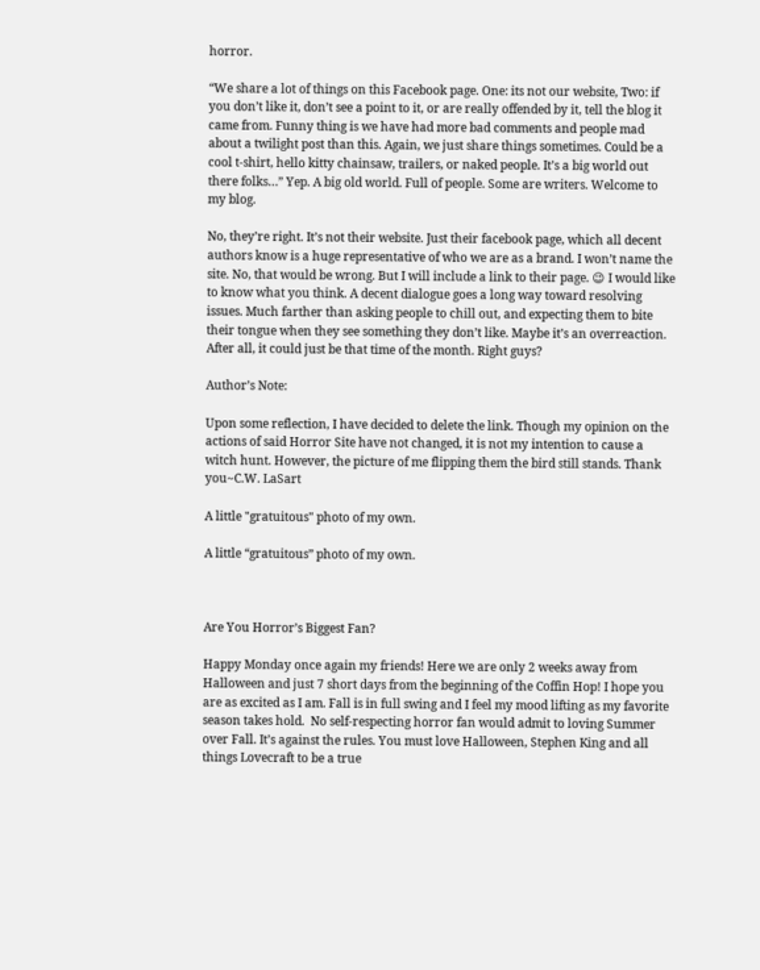horror.

“We share a lot of things on this Facebook page. One: its not our website, Two: if you don’t like it, don’t see a point to it, or are really offended by it, tell the blog it came from. Funny thing is we have had more bad comments and people mad about a twilight post than this. Again, we just share things sometimes. Could be a cool t-shirt, hello kitty chainsaw, trailers, or naked people. It’s a big world out there folks…” Yep. A big old world. Full of people. Some are writers. Welcome to my blog.

No, they’re right. It’s not their website. Just their facebook page, which all decent authors know is a huge representative of who we are as a brand. I won’t name the site. No, that would be wrong. But I will include a link to their page. 😉 I would like to know what you think. A decent dialogue goes a long way toward resolving issues. Much farther than asking people to chill out, and expecting them to bite their tongue when they see something they don’t like. Maybe it’s an overreaction. After all, it could just be that time of the month. Right guys?

Author’s Note:

Upon some reflection, I have decided to delete the link. Though my opinion on the actions of said Horror Site have not changed, it is not my intention to cause a witch hunt. However, the picture of me flipping them the bird still stands. Thank you~C.W. LaSart

A little "gratuitous" photo of my own.

A little “gratuitous” photo of my own.



Are You Horror’s Biggest Fan?

Happy Monday once again my friends! Here we are only 2 weeks away from Halloween and just 7 short days from the beginning of the Coffin Hop! I hope you are as excited as I am. Fall is in full swing and I feel my mood lifting as my favorite season takes hold.  No self-respecting horror fan would admit to loving Summer over Fall. It’s against the rules. You must love Halloween, Stephen King and all things Lovecraft to be a true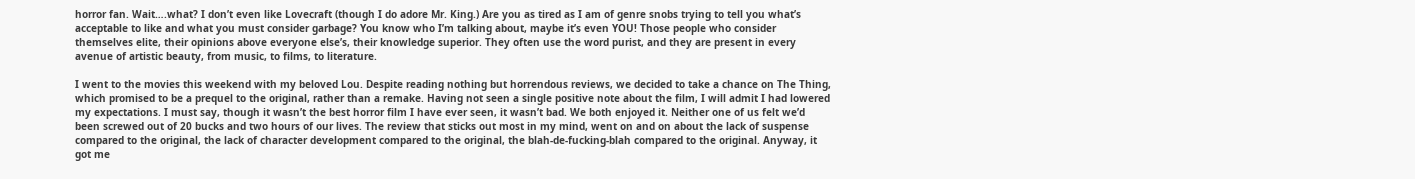horror fan. Wait….what? I don’t even like Lovecraft (though I do adore Mr. King.) Are you as tired as I am of genre snobs trying to tell you what’s acceptable to like and what you must consider garbage? You know who I’m talking about, maybe it’s even YOU! Those people who consider themselves elite, their opinions above everyone else’s, their knowledge superior. They often use the word purist, and they are present in every avenue of artistic beauty, from music, to films, to literature.

I went to the movies this weekend with my beloved Lou. Despite reading nothing but horrendous reviews, we decided to take a chance on The Thing, which promised to be a prequel to the original, rather than a remake. Having not seen a single positive note about the film, I will admit I had lowered my expectations. I must say, though it wasn’t the best horror film I have ever seen, it wasn’t bad. We both enjoyed it. Neither one of us felt we’d been screwed out of 20 bucks and two hours of our lives. The review that sticks out most in my mind, went on and on about the lack of suspense compared to the original, the lack of character development compared to the original, the blah-de-fucking-blah compared to the original. Anyway, it got me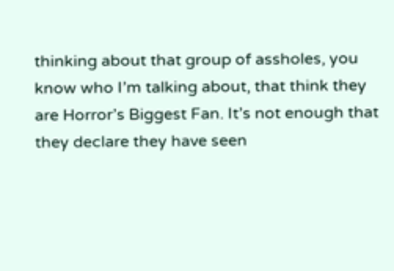thinking about that group of assholes, you know who I’m talking about, that think they are Horror’s Biggest Fan. It’s not enough that they declare they have seen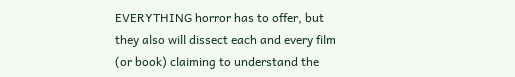EVERYTHING horror has to offer, but they also will dissect each and every film (or book) claiming to understand the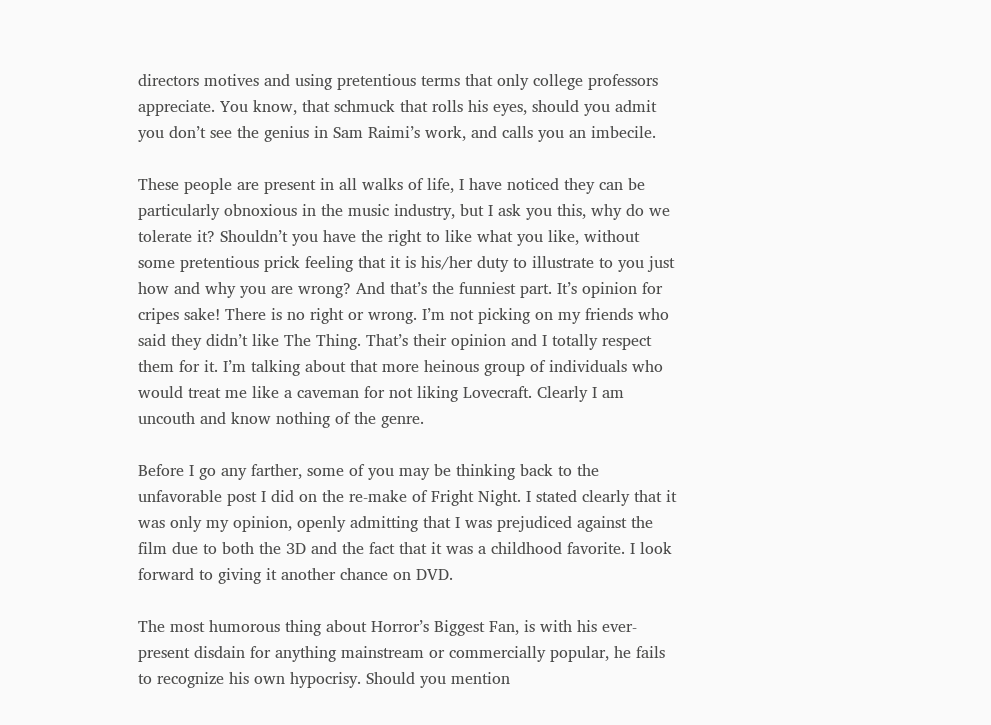directors motives and using pretentious terms that only college professors appreciate. You know, that schmuck that rolls his eyes, should you admit you don’t see the genius in Sam Raimi’s work, and calls you an imbecile.

These people are present in all walks of life, I have noticed they can be particularly obnoxious in the music industry, but I ask you this, why do we tolerate it? Shouldn’t you have the right to like what you like, without some pretentious prick feeling that it is his/her duty to illustrate to you just how and why you are wrong? And that’s the funniest part. It’s opinion for cripes sake! There is no right or wrong. I’m not picking on my friends who said they didn’t like The Thing. That’s their opinion and I totally respect them for it. I’m talking about that more heinous group of individuals who would treat me like a caveman for not liking Lovecraft. Clearly I am uncouth and know nothing of the genre.

Before I go any farther, some of you may be thinking back to the unfavorable post I did on the re-make of Fright Night. I stated clearly that it was only my opinion, openly admitting that I was prejudiced against the film due to both the 3D and the fact that it was a childhood favorite. I look forward to giving it another chance on DVD.

The most humorous thing about Horror’s Biggest Fan, is with his ever-present disdain for anything mainstream or commercially popular, he fails to recognize his own hypocrisy. Should you mention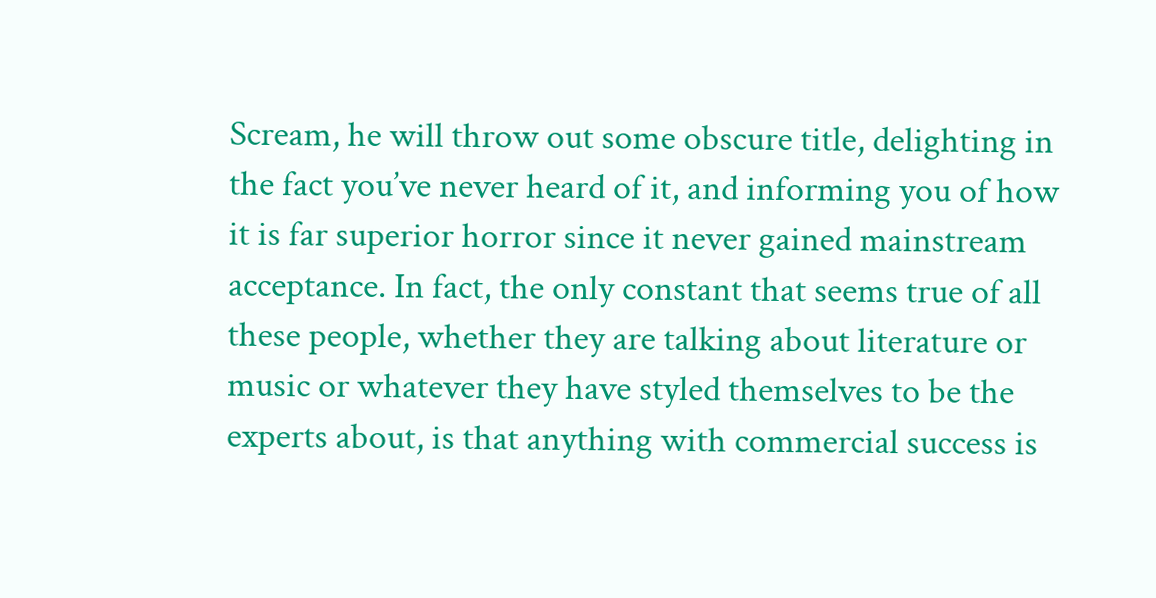Scream, he will throw out some obscure title, delighting in the fact you’ve never heard of it, and informing you of how it is far superior horror since it never gained mainstream acceptance. In fact, the only constant that seems true of all these people, whether they are talking about literature or music or whatever they have styled themselves to be the experts about, is that anything with commercial success is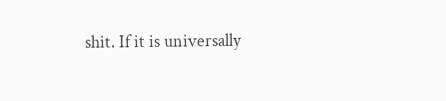shit. If it is universally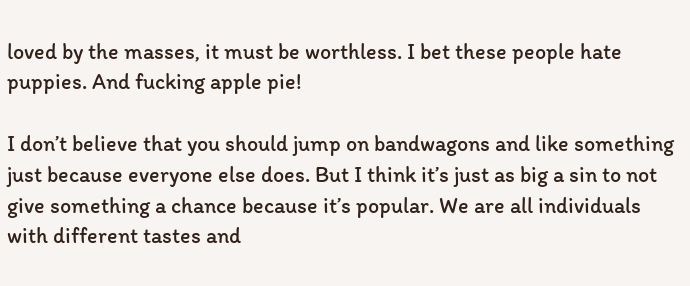loved by the masses, it must be worthless. I bet these people hate puppies. And fucking apple pie!

I don’t believe that you should jump on bandwagons and like something just because everyone else does. But I think it’s just as big a sin to not give something a chance because it’s popular. We are all individuals with different tastes and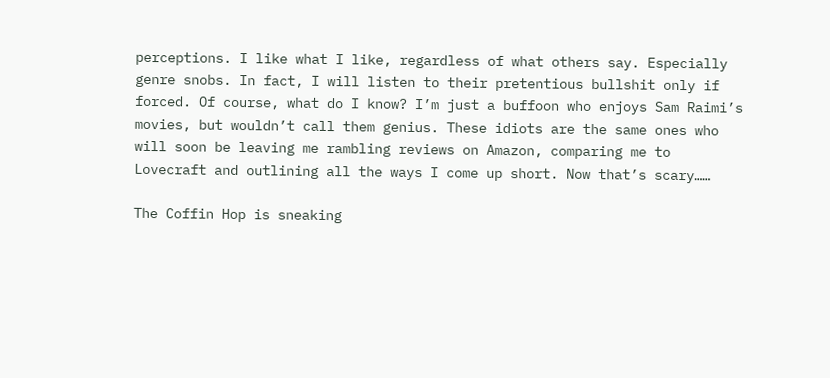perceptions. I like what I like, regardless of what others say. Especially genre snobs. In fact, I will listen to their pretentious bullshit only if forced. Of course, what do I know? I’m just a buffoon who enjoys Sam Raimi’s movies, but wouldn’t call them genius. These idiots are the same ones who will soon be leaving me rambling reviews on Amazon, comparing me to Lovecraft and outlining all the ways I come up short. Now that’s scary……

The Coffin Hop is sneaking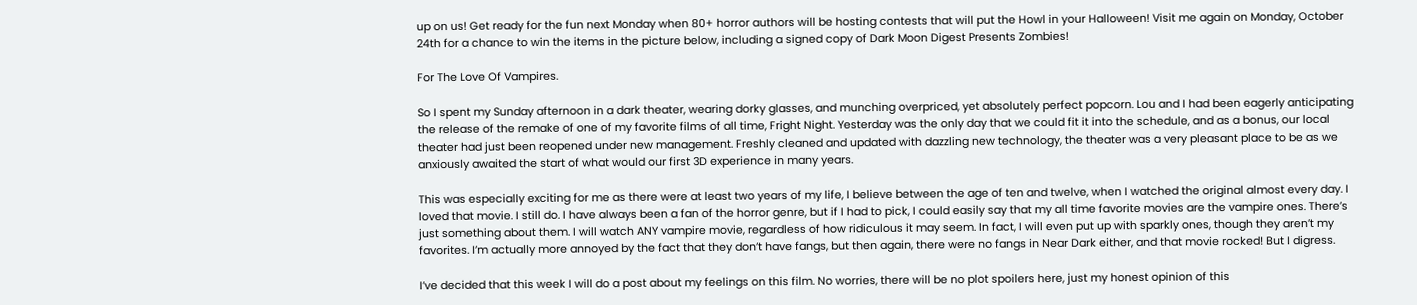up on us! Get ready for the fun next Monday when 80+ horror authors will be hosting contests that will put the Howl in your Halloween! Visit me again on Monday, October 24th for a chance to win the items in the picture below, including a signed copy of Dark Moon Digest Presents Zombies!

For The Love Of Vampires.

So I spent my Sunday afternoon in a dark theater, wearing dorky glasses, and munching overpriced, yet absolutely perfect popcorn. Lou and I had been eagerly anticipating the release of the remake of one of my favorite films of all time, Fright Night. Yesterday was the only day that we could fit it into the schedule, and as a bonus, our local theater had just been reopened under new management. Freshly cleaned and updated with dazzling new technology, the theater was a very pleasant place to be as we anxiously awaited the start of what would our first 3D experience in many years.

This was especially exciting for me as there were at least two years of my life, I believe between the age of ten and twelve, when I watched the original almost every day. I loved that movie. I still do. I have always been a fan of the horror genre, but if I had to pick, I could easily say that my all time favorite movies are the vampire ones. There’s just something about them. I will watch ANY vampire movie, regardless of how ridiculous it may seem. In fact, I will even put up with sparkly ones, though they aren’t my favorites. I’m actually more annoyed by the fact that they don’t have fangs, but then again, there were no fangs in Near Dark either, and that movie rocked! But I digress.

I’ve decided that this week I will do a post about my feelings on this film. No worries, there will be no plot spoilers here, just my honest opinion of this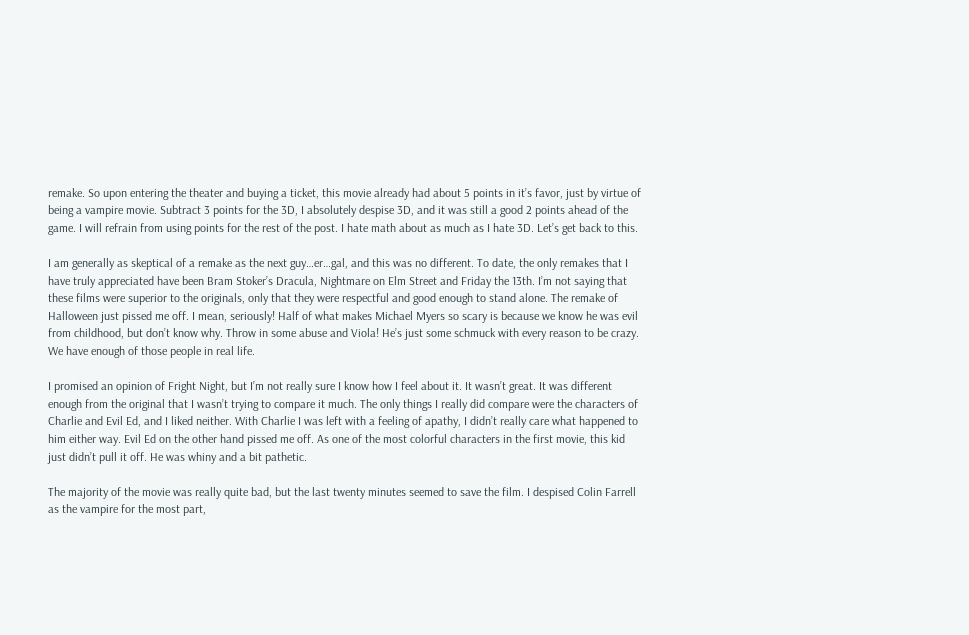remake. So upon entering the theater and buying a ticket, this movie already had about 5 points in it’s favor, just by virtue of being a vampire movie. Subtract 3 points for the 3D, I absolutely despise 3D, and it was still a good 2 points ahead of the game. I will refrain from using points for the rest of the post. I hate math about as much as I hate 3D. Let’s get back to this.

I am generally as skeptical of a remake as the next guy…er…gal, and this was no different. To date, the only remakes that I have truly appreciated have been Bram Stoker’s Dracula, Nightmare on Elm Street and Friday the 13th. I’m not saying that these films were superior to the originals, only that they were respectful and good enough to stand alone. The remake of Halloween just pissed me off. I mean, seriously! Half of what makes Michael Myers so scary is because we know he was evil from childhood, but don’t know why. Throw in some abuse and Viola! He’s just some schmuck with every reason to be crazy. We have enough of those people in real life.

I promised an opinion of Fright Night, but I’m not really sure I know how I feel about it. It wasn’t great. It was different enough from the original that I wasn’t trying to compare it much. The only things I really did compare were the characters of Charlie and Evil Ed, and I liked neither. With Charlie I was left with a feeling of apathy, I didn’t really care what happened to him either way. Evil Ed on the other hand pissed me off. As one of the most colorful characters in the first movie, this kid just didn’t pull it off. He was whiny and a bit pathetic.

The majority of the movie was really quite bad, but the last twenty minutes seemed to save the film. I despised Colin Farrell as the vampire for the most part,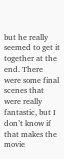but he really seemed to get it together at the end. There were some final scenes that were really fantastic, but I don’t know if that makes the movie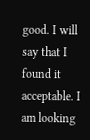good. I will say that I found it acceptable. I am looking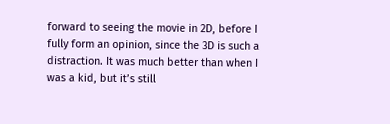forward to seeing the movie in 2D, before I fully form an opinion, since the 3D is such a distraction. It was much better than when I was a kid, but it’s still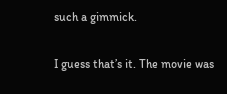such a gimmick.

I guess that’s it. The movie was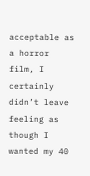acceptable as a horror film, I certainly didn’t leave feeling as though I wanted my 40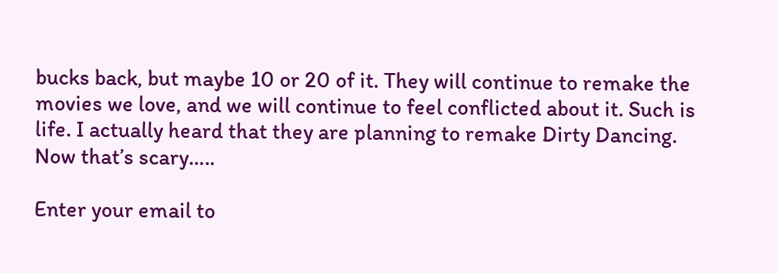bucks back, but maybe 10 or 20 of it. They will continue to remake the movies we love, and we will continue to feel conflicted about it. Such is life. I actually heard that they are planning to remake Dirty Dancing. Now that’s scary…..

Enter your email to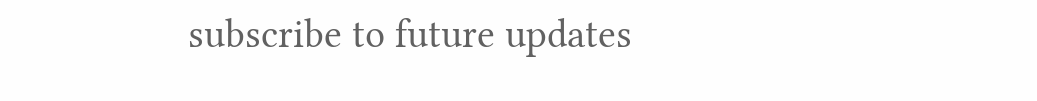subscribe to future updates